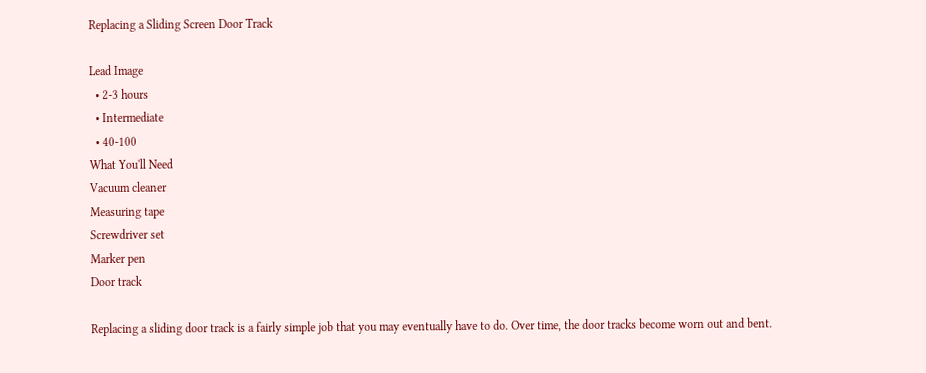Replacing a Sliding Screen Door Track

Lead Image
  • 2-3 hours
  • Intermediate
  • 40-100
What You'll Need
Vacuum cleaner
Measuring tape
Screwdriver set
Marker pen
Door track

Replacing a sliding door track is a fairly simple job that you may eventually have to do. Over time, the door tracks become worn out and bent.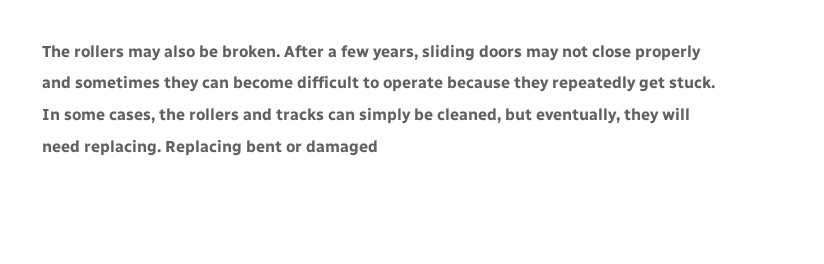The rollers may also be broken. After a few years, sliding doors may not close properly and sometimes they can become difficult to operate because they repeatedly get stuck. In some cases, the rollers and tracks can simply be cleaned, but eventually, they will need replacing. Replacing bent or damaged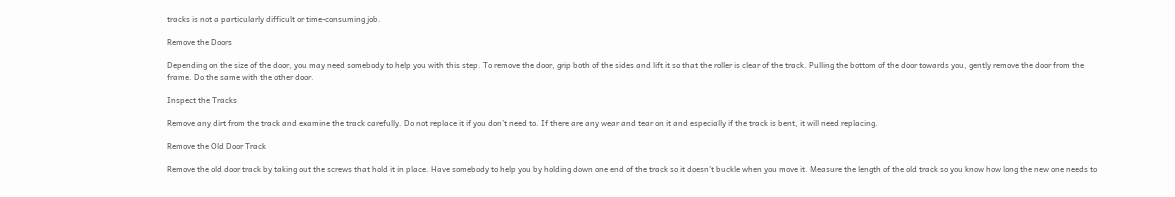tracks is not a particularly difficult or time-consuming job.

Remove the Doors

Depending on the size of the door, you may need somebody to help you with this step. To remove the door, grip both of the sides and lift it so that the roller is clear of the track. Pulling the bottom of the door towards you, gently remove the door from the frame. Do the same with the other door.

Inspect the Tracks

Remove any dirt from the track and examine the track carefully. Do not replace it if you don’t need to. If there are any wear and tear on it and especially if the track is bent, it will need replacing.

Remove the Old Door Track

Remove the old door track by taking out the screws that hold it in place. Have somebody to help you by holding down one end of the track so it doesn’t buckle when you move it. Measure the length of the old track so you know how long the new one needs to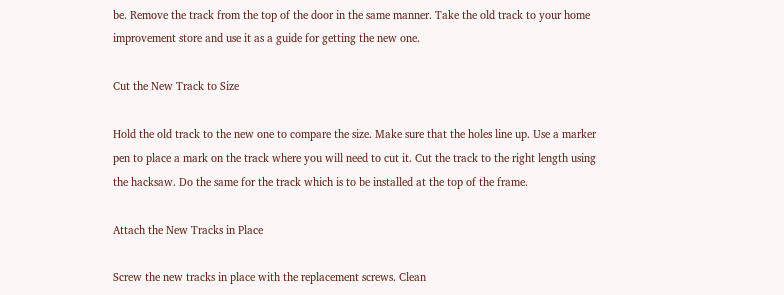be. Remove the track from the top of the door in the same manner. Take the old track to your home improvement store and use it as a guide for getting the new one.

Cut the New Track to Size

Hold the old track to the new one to compare the size. Make sure that the holes line up. Use a marker pen to place a mark on the track where you will need to cut it. Cut the track to the right length using the hacksaw. Do the same for the track which is to be installed at the top of the frame.

Attach the New Tracks in Place

Screw the new tracks in place with the replacement screws. Clean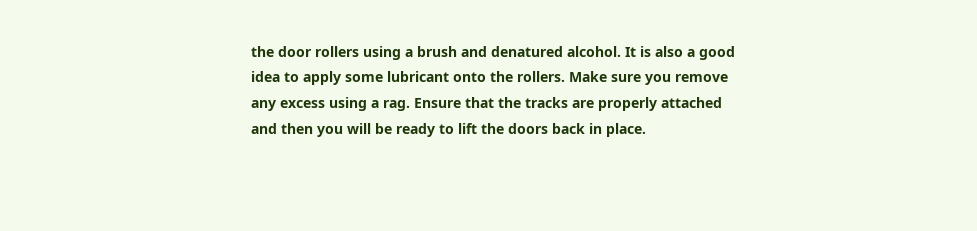the door rollers using a brush and denatured alcohol. It is also a good idea to apply some lubricant onto the rollers. Make sure you remove any excess using a rag. Ensure that the tracks are properly attached and then you will be ready to lift the doors back in place.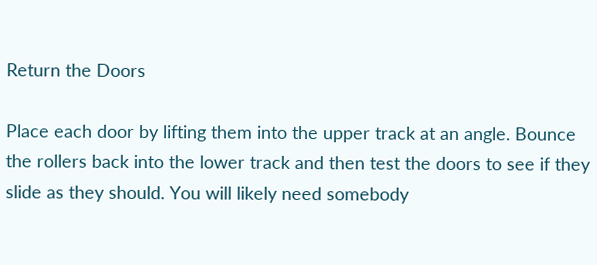Return the Doors

Place each door by lifting them into the upper track at an angle. Bounce the rollers back into the lower track and then test the doors to see if they slide as they should. You will likely need somebody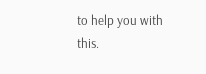to help you with this.